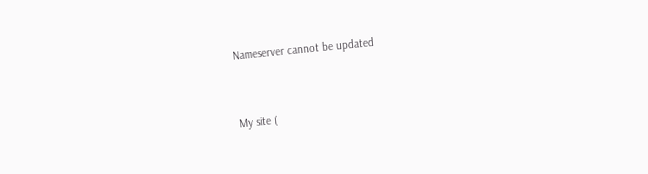Nameserver cannot be updated


My site (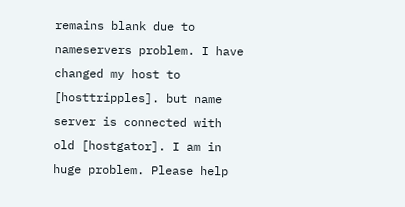remains blank due to nameservers problem. I have changed my host to [hosttripples]. but name server is connected with old [hostgator]. I am in huge problem. Please help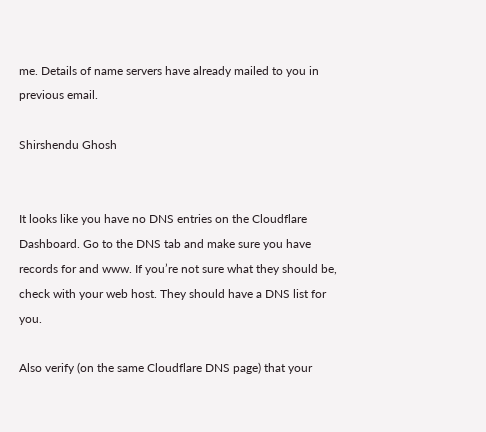me. Details of name servers have already mailed to you in previous email.

Shirshendu Ghosh


It looks like you have no DNS entries on the Cloudflare Dashboard. Go to the DNS tab and make sure you have records for and www. If you’re not sure what they should be, check with your web host. They should have a DNS list for you.

Also verify (on the same Cloudflare DNS page) that your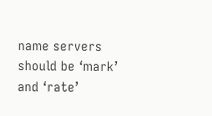name servers should be ‘mark’ and ‘rate’